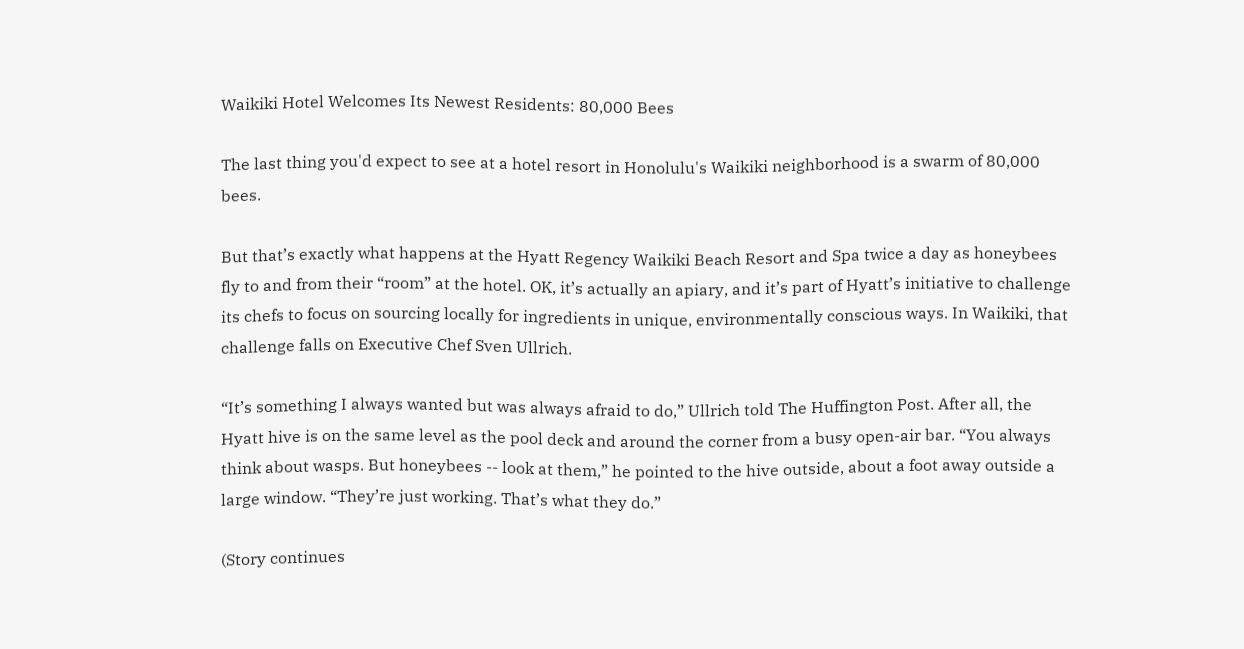Waikiki Hotel Welcomes Its Newest Residents: 80,000 Bees

The last thing you'd expect to see at a hotel resort in Honolulu's Waikiki neighborhood is a swarm of 80,000 bees.

But that’s exactly what happens at the Hyatt Regency Waikiki Beach Resort and Spa twice a day as honeybees fly to and from their “room” at the hotel. OK, it’s actually an apiary, and it’s part of Hyatt’s initiative to challenge its chefs to focus on sourcing locally for ingredients in unique, environmentally conscious ways. In Waikiki, that challenge falls on Executive Chef Sven Ullrich.

“It’s something I always wanted but was always afraid to do,” Ullrich told The Huffington Post. After all, the Hyatt hive is on the same level as the pool deck and around the corner from a busy open-air bar. “You always think about wasps. But honeybees -- look at them,” he pointed to the hive outside, about a foot away outside a large window. “They’re just working. That’s what they do.”

(Story continues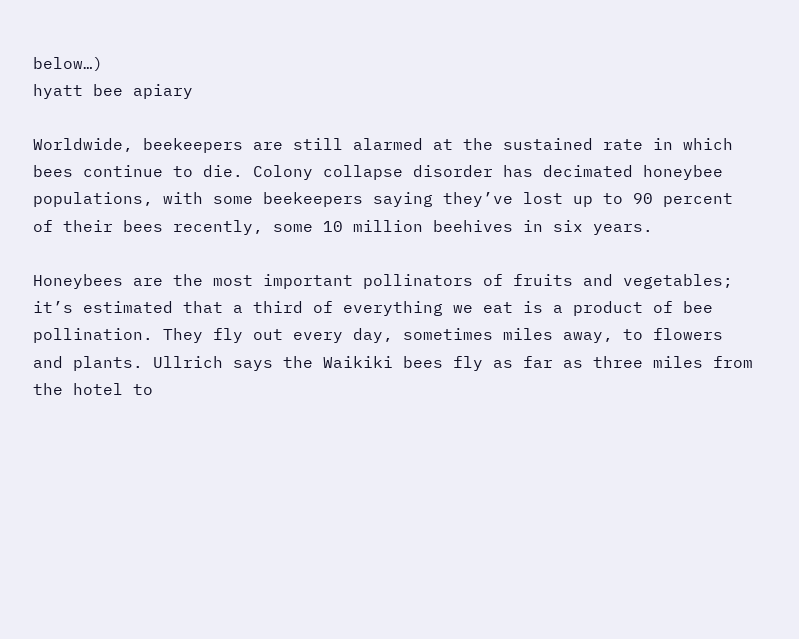below…)
hyatt bee apiary

Worldwide, beekeepers are still alarmed at the sustained rate in which bees continue to die. Colony collapse disorder has decimated honeybee populations, with some beekeepers saying they’ve lost up to 90 percent of their bees recently, some 10 million beehives in six years.

Honeybees are the most important pollinators of fruits and vegetables; it’s estimated that a third of everything we eat is a product of bee pollination. They fly out every day, sometimes miles away, to flowers and plants. Ullrich says the Waikiki bees fly as far as three miles from the hotel to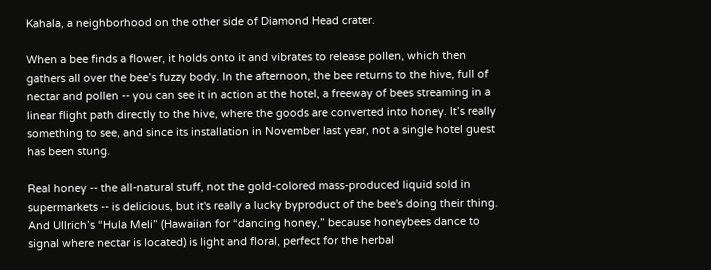Kahala, a neighborhood on the other side of Diamond Head crater.

When a bee finds a flower, it holds onto it and vibrates to release pollen, which then gathers all over the bee’s fuzzy body. In the afternoon, the bee returns to the hive, full of nectar and pollen -- you can see it in action at the hotel, a freeway of bees streaming in a linear flight path directly to the hive, where the goods are converted into honey. It’s really something to see, and since its installation in November last year, not a single hotel guest has been stung.

Real honey -- the all-natural stuff, not the gold-colored mass-produced liquid sold in supermarkets -- is delicious, but it's really a lucky byproduct of the bee's doing their thing. And Ullrich’s “Hula Meli” (Hawaiian for “dancing honey,” because honeybees dance to signal where nectar is located) is light and floral, perfect for the herbal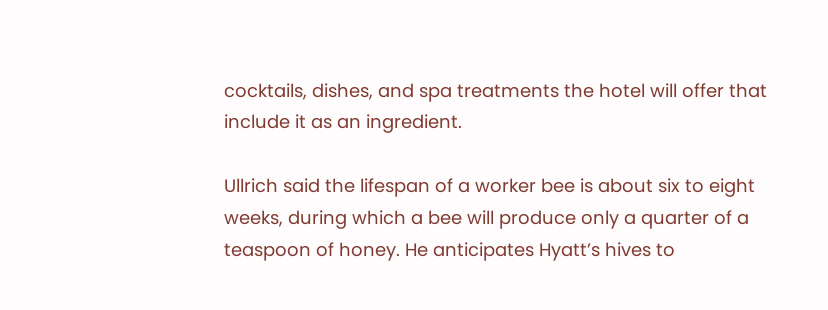cocktails, dishes, and spa treatments the hotel will offer that include it as an ingredient.

Ullrich said the lifespan of a worker bee is about six to eight weeks, during which a bee will produce only a quarter of a teaspoon of honey. He anticipates Hyatt’s hives to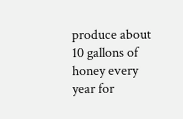produce about 10 gallons of honey every year for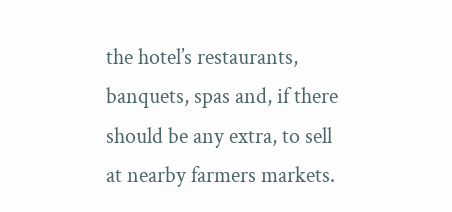the hotel’s restaurants, banquets, spas and, if there should be any extra, to sell at nearby farmers markets.